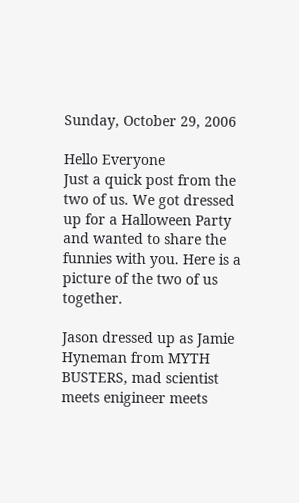Sunday, October 29, 2006

Hello Everyone
Just a quick post from the two of us. We got dressed up for a Halloween Party and wanted to share the funnies with you. Here is a picture of the two of us together.

Jason dressed up as Jamie Hyneman from MYTH BUSTERS, mad scientist meets enigineer meets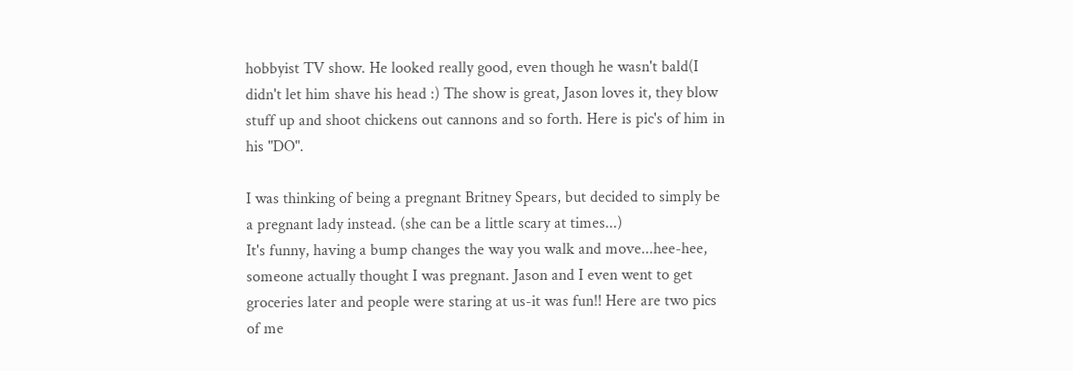hobbyist TV show. He looked really good, even though he wasn't bald(I didn't let him shave his head :) The show is great, Jason loves it, they blow stuff up and shoot chickens out cannons and so forth. Here is pic's of him in his "DO".

I was thinking of being a pregnant Britney Spears, but decided to simply be a pregnant lady instead. (she can be a little scary at times...)
It's funny, having a bump changes the way you walk and move...hee-hee, someone actually thought I was pregnant. Jason and I even went to get groceries later and people were staring at us-it was fun!! Here are two pics of me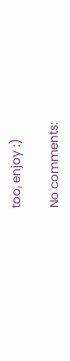too, enjoy :)

No comments: